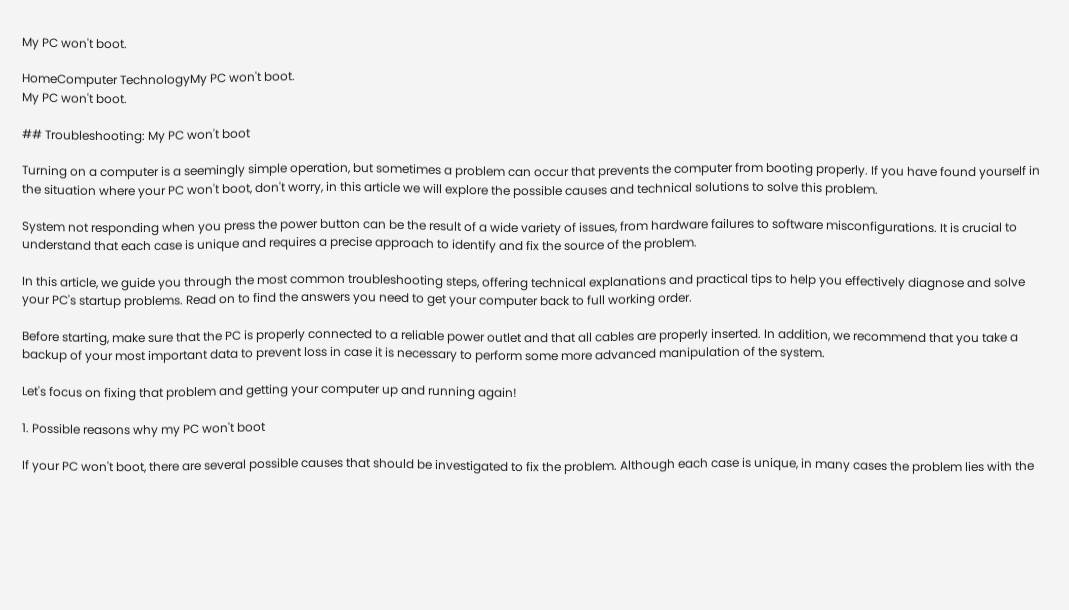My PC won't boot.

HomeComputer TechnologyMy PC won't boot.
My PC won't boot.

## Troubleshooting: My PC won't boot

Turning on a computer is a seemingly simple operation, but sometimes a problem can occur that prevents the computer from booting properly. If you have found yourself in the situation where your PC won't boot, don't worry, in this article we will explore the possible causes and technical solutions to solve this problem.

System not responding when you press the power button can be the result of a wide variety of issues, from hardware failures to software misconfigurations. It is crucial to understand that each case is unique and requires a precise approach to identify and fix the source of the problem.

In this article, we guide you through the most common troubleshooting steps, offering technical explanations and practical tips to help you effectively diagnose and solve your PC's startup problems. Read on to find the answers you need to get your computer back to full working order.

Before starting, make sure that the PC is properly connected to a reliable power outlet and that all cables are properly inserted. In addition, we recommend that you take a backup of your most important data to prevent loss in case it is necessary to perform some more advanced manipulation of the system.

Let's focus on fixing that problem and getting your computer up and running again!

1. Possible reasons why my PC won't boot

If your PC won't boot, there are several possible causes that should be investigated to fix the problem. Although each case is unique, in many cases the problem lies with the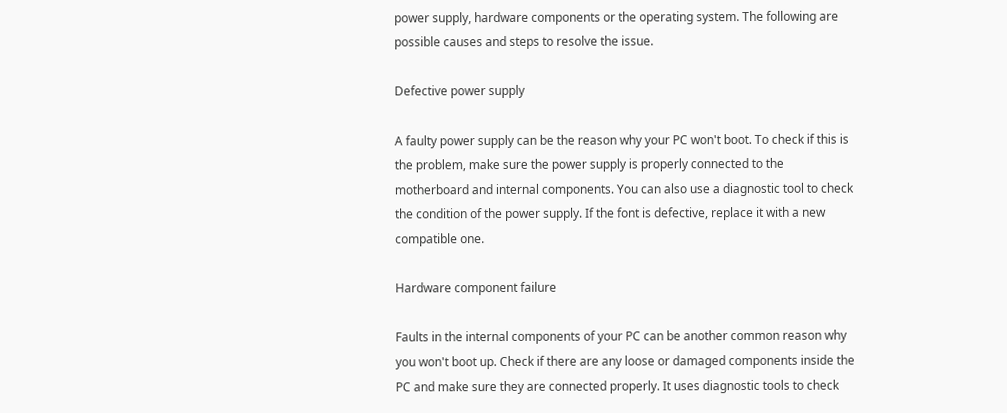power supply, hardware components or the operating system. The following are possible causes and steps to resolve the issue.

Defective power supply

A faulty power supply can be the reason why your PC won't boot. To check if this is the problem, make sure the power supply is properly connected to the motherboard and internal components. You can also use a diagnostic tool to check the condition of the power supply. If the font is defective, replace it with a new compatible one.

Hardware component failure

Faults in the internal components of your PC can be another common reason why you won't boot up. Check if there are any loose or damaged components inside the PC and make sure they are connected properly. It uses diagnostic tools to check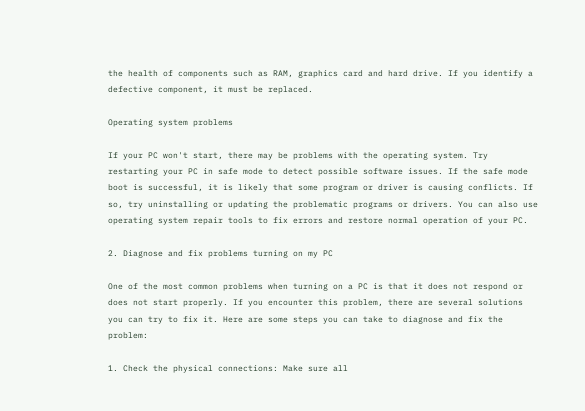the health of components such as RAM, graphics card and hard drive. If you identify a defective component, it must be replaced.

Operating system problems

If your PC won't start, there may be problems with the operating system. Try restarting your PC in safe mode to detect possible software issues. If the safe mode boot is successful, it is likely that some program or driver is causing conflicts. If so, try uninstalling or updating the problematic programs or drivers. You can also use operating system repair tools to fix errors and restore normal operation of your PC.

2. Diagnose and fix problems turning on my PC

One of the most common problems when turning on a PC is that it does not respond or does not start properly. If you encounter this problem, there are several solutions you can try to fix it. Here are some steps you can take to diagnose and fix the problem:

1. Check the physical connections: Make sure all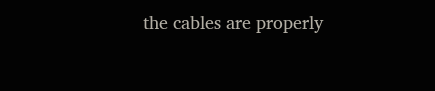the cables are properly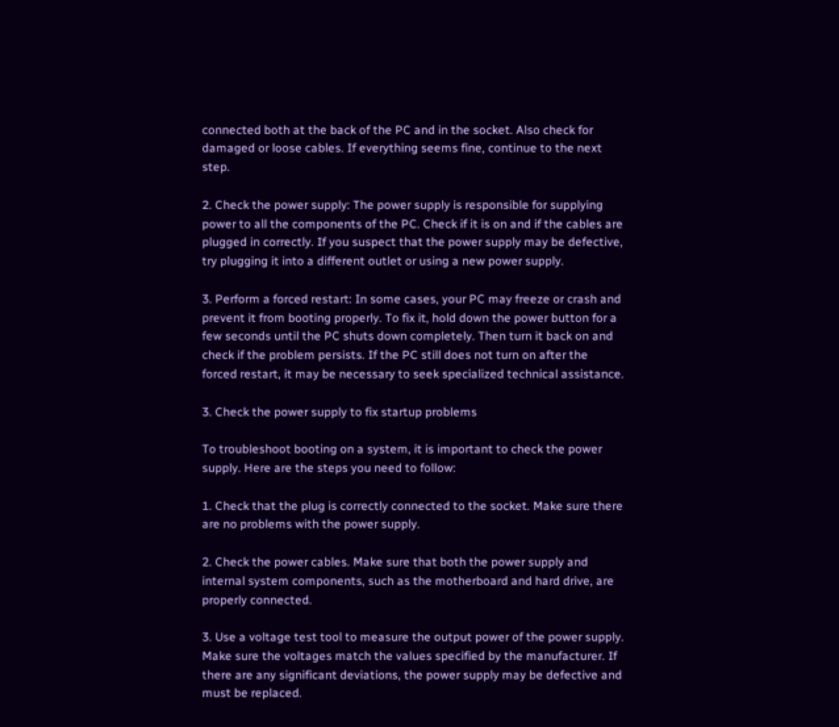connected both at the back of the PC and in the socket. Also check for damaged or loose cables. If everything seems fine, continue to the next step.

2. Check the power supply: The power supply is responsible for supplying power to all the components of the PC. Check if it is on and if the cables are plugged in correctly. If you suspect that the power supply may be defective, try plugging it into a different outlet or using a new power supply.

3. Perform a forced restart: In some cases, your PC may freeze or crash and prevent it from booting properly. To fix it, hold down the power button for a few seconds until the PC shuts down completely. Then turn it back on and check if the problem persists. If the PC still does not turn on after the forced restart, it may be necessary to seek specialized technical assistance.

3. Check the power supply to fix startup problems

To troubleshoot booting on a system, it is important to check the power supply. Here are the steps you need to follow:

1. Check that the plug is correctly connected to the socket. Make sure there are no problems with the power supply.

2. Check the power cables. Make sure that both the power supply and internal system components, such as the motherboard and hard drive, are properly connected.

3. Use a voltage test tool to measure the output power of the power supply. Make sure the voltages match the values specified by the manufacturer. If there are any significant deviations, the power supply may be defective and must be replaced.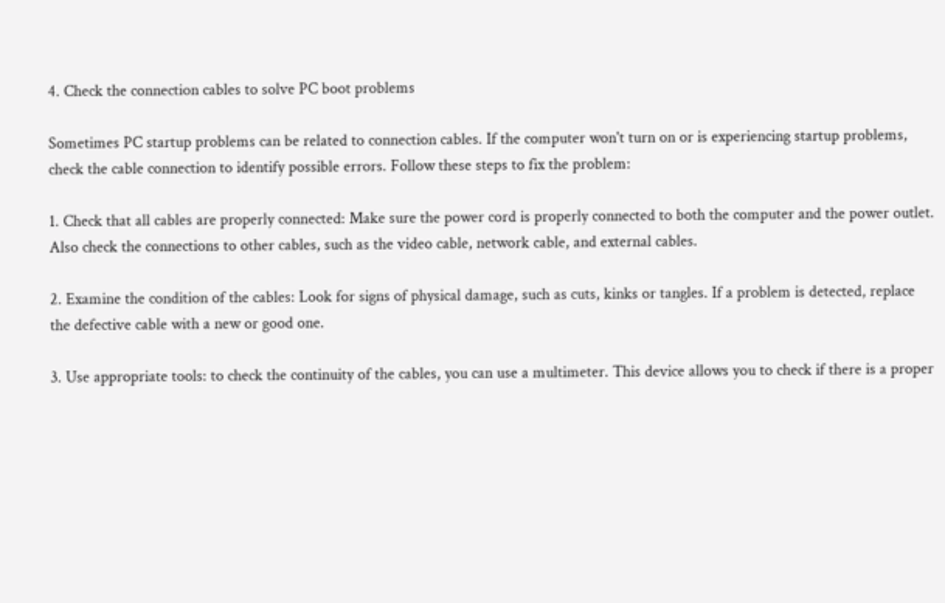4. Check the connection cables to solve PC boot problems

Sometimes PC startup problems can be related to connection cables. If the computer won't turn on or is experiencing startup problems, check the cable connection to identify possible errors. Follow these steps to fix the problem:

1. Check that all cables are properly connected: Make sure the power cord is properly connected to both the computer and the power outlet. Also check the connections to other cables, such as the video cable, network cable, and external cables.

2. Examine the condition of the cables: Look for signs of physical damage, such as cuts, kinks or tangles. If a problem is detected, replace the defective cable with a new or good one.

3. Use appropriate tools: to check the continuity of the cables, you can use a multimeter. This device allows you to check if there is a proper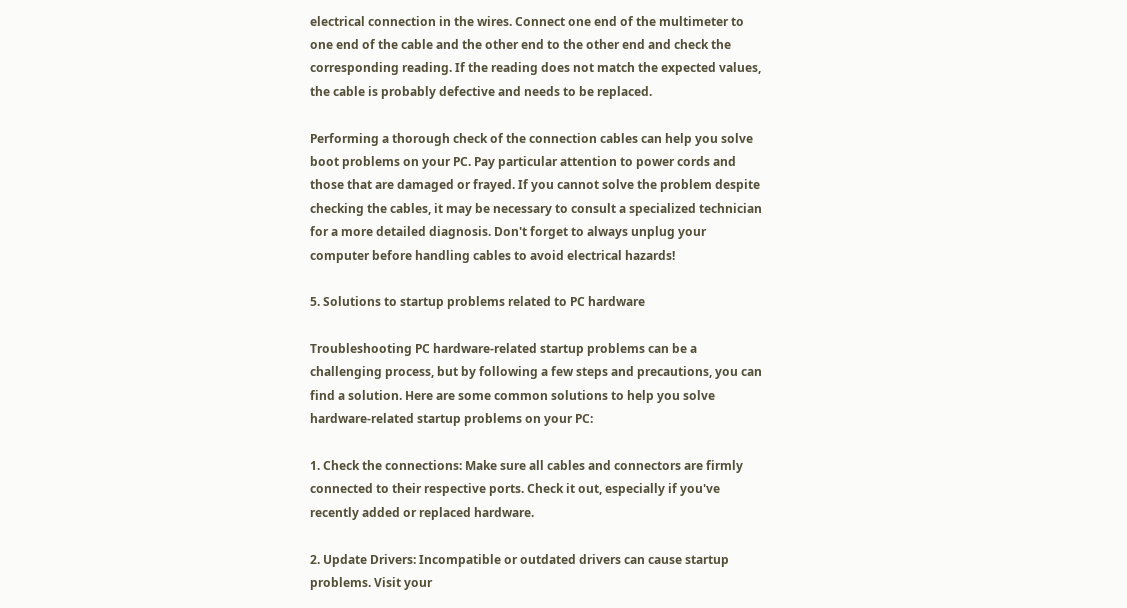electrical connection in the wires. Connect one end of the multimeter to one end of the cable and the other end to the other end and check the corresponding reading. If the reading does not match the expected values, the cable is probably defective and needs to be replaced.

Performing a thorough check of the connection cables can help you solve boot problems on your PC. Pay particular attention to power cords and those that are damaged or frayed. If you cannot solve the problem despite checking the cables, it may be necessary to consult a specialized technician for a more detailed diagnosis. Don't forget to always unplug your computer before handling cables to avoid electrical hazards!

5. Solutions to startup problems related to PC hardware

Troubleshooting PC hardware-related startup problems can be a challenging process, but by following a few steps and precautions, you can find a solution. Here are some common solutions to help you solve hardware-related startup problems on your PC:

1. Check the connections: Make sure all cables and connectors are firmly connected to their respective ports. Check it out, especially if you've recently added or replaced hardware.

2. Update Drivers: Incompatible or outdated drivers can cause startup problems. Visit your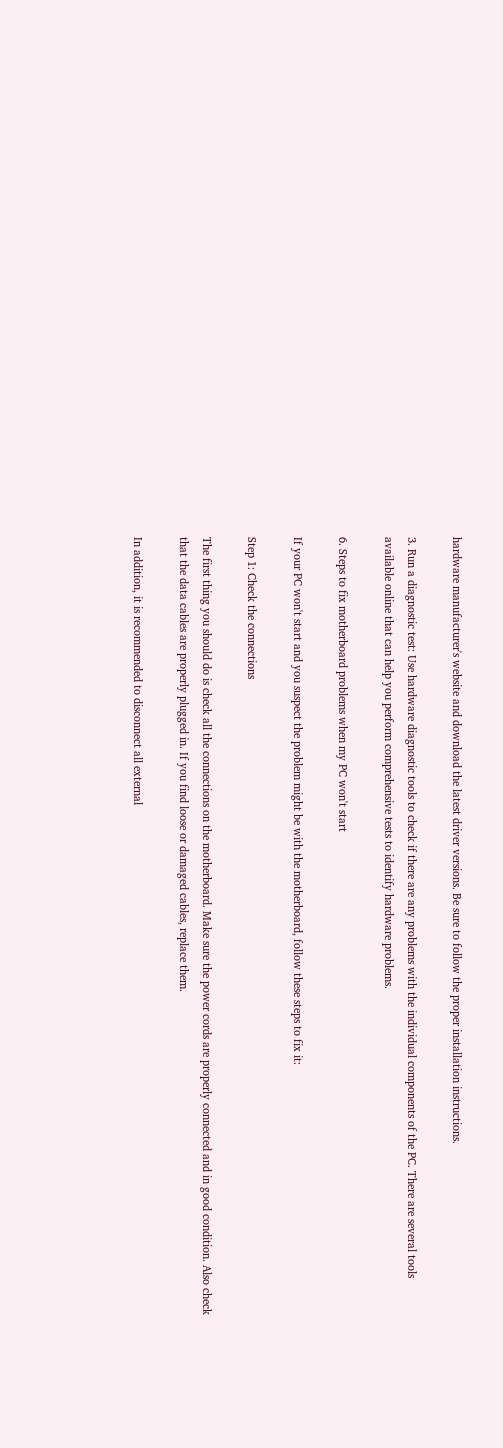hardware manufacturer's website and download the latest driver versions. Be sure to follow the proper installation instructions.

3. Run a diagnostic test: Use hardware diagnostic tools to check if there are any problems with the individual components of the PC. There are several tools available online that can help you perform comprehensive tests to identify hardware problems.

6. Steps to fix motherboard problems when my PC won't start

If your PC won't start and you suspect the problem might be with the motherboard, follow these steps to fix it:

Step 1: Check the connections

The first thing you should do is check all the connections on the motherboard. Make sure the power cords are properly connected and in good condition. Also check that the data cables are properly plugged in. If you find loose or damaged cables, replace them.

In addition, it is recommended to disconnect all external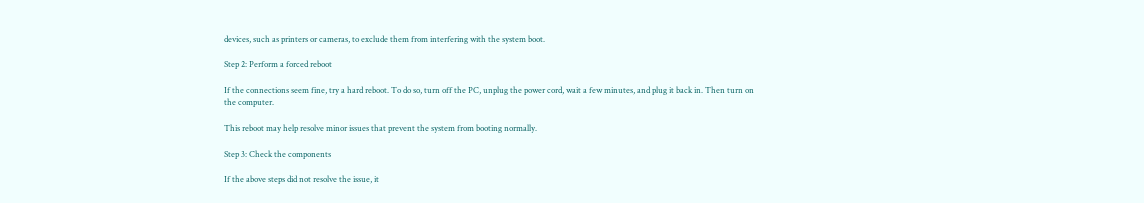devices, such as printers or cameras, to exclude them from interfering with the system boot.

Step 2: Perform a forced reboot

If the connections seem fine, try a hard reboot. To do so, turn off the PC, unplug the power cord, wait a few minutes, and plug it back in. Then turn on the computer.

This reboot may help resolve minor issues that prevent the system from booting normally.

Step 3: Check the components

If the above steps did not resolve the issue, it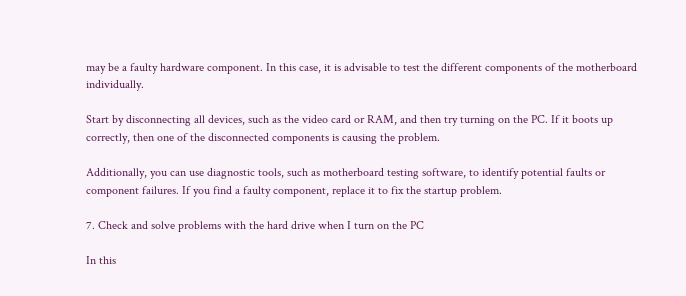may be a faulty hardware component. In this case, it is advisable to test the different components of the motherboard individually.

Start by disconnecting all devices, such as the video card or RAM, and then try turning on the PC. If it boots up correctly, then one of the disconnected components is causing the problem.

Additionally, you can use diagnostic tools, such as motherboard testing software, to identify potential faults or component failures. If you find a faulty component, replace it to fix the startup problem.

7. Check and solve problems with the hard drive when I turn on the PC

In this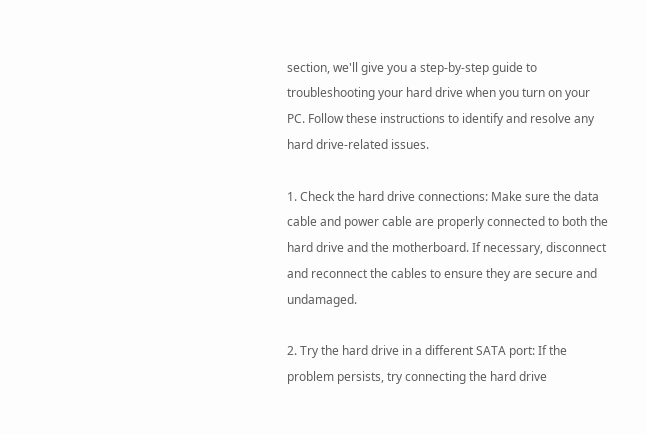section, we'll give you a step-by-step guide to troubleshooting your hard drive when you turn on your PC. Follow these instructions to identify and resolve any hard drive-related issues.

1. Check the hard drive connections: Make sure the data cable and power cable are properly connected to both the hard drive and the motherboard. If necessary, disconnect and reconnect the cables to ensure they are secure and undamaged.

2. Try the hard drive in a different SATA port: If the problem persists, try connecting the hard drive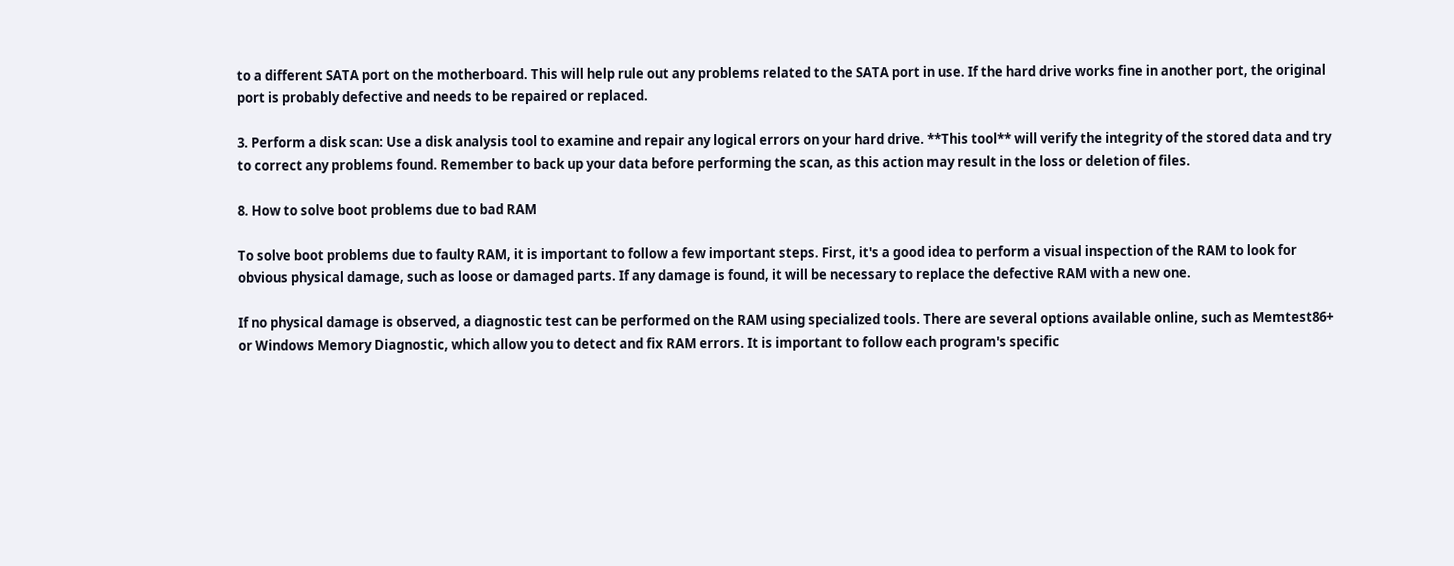to a different SATA port on the motherboard. This will help rule out any problems related to the SATA port in use. If the hard drive works fine in another port, the original port is probably defective and needs to be repaired or replaced.

3. Perform a disk scan: Use a disk analysis tool to examine and repair any logical errors on your hard drive. **This tool** will verify the integrity of the stored data and try to correct any problems found. Remember to back up your data before performing the scan, as this action may result in the loss or deletion of files.

8. How to solve boot problems due to bad RAM

To solve boot problems due to faulty RAM, it is important to follow a few important steps. First, it's a good idea to perform a visual inspection of the RAM to look for obvious physical damage, such as loose or damaged parts. If any damage is found, it will be necessary to replace the defective RAM with a new one.

If no physical damage is observed, a diagnostic test can be performed on the RAM using specialized tools. There are several options available online, such as Memtest86+ or Windows Memory Diagnostic, which allow you to detect and fix RAM errors. It is important to follow each program's specific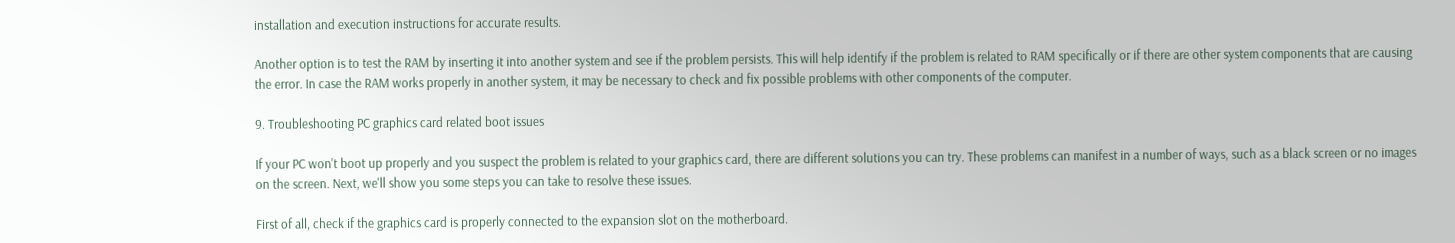installation and execution instructions for accurate results.

Another option is to test the RAM by inserting it into another system and see if the problem persists. This will help identify if the problem is related to RAM specifically or if there are other system components that are causing the error. In case the RAM works properly in another system, it may be necessary to check and fix possible problems with other components of the computer.

9. Troubleshooting PC graphics card related boot issues

If your PC won't boot up properly and you suspect the problem is related to your graphics card, there are different solutions you can try. These problems can manifest in a number of ways, such as a black screen or no images on the screen. Next, we'll show you some steps you can take to resolve these issues.

First of all, check if the graphics card is properly connected to the expansion slot on the motherboard.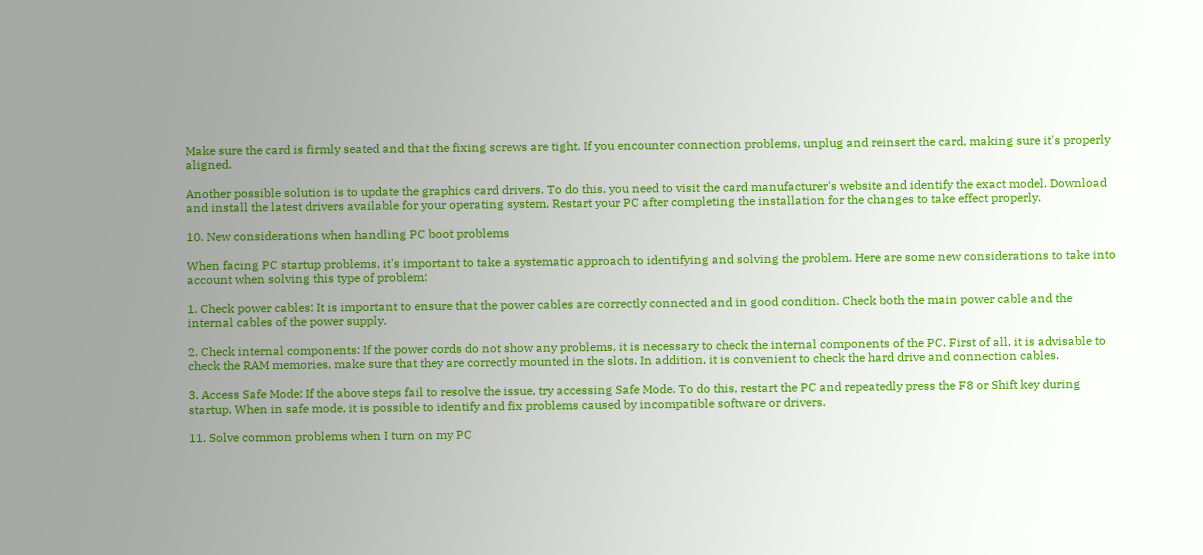Make sure the card is firmly seated and that the fixing screws are tight. If you encounter connection problems, unplug and reinsert the card, making sure it's properly aligned.

Another possible solution is to update the graphics card drivers. To do this, you need to visit the card manufacturer's website and identify the exact model. Download and install the latest drivers available for your operating system. Restart your PC after completing the installation for the changes to take effect properly.

10. New considerations when handling PC boot problems

When facing PC startup problems, it's important to take a systematic approach to identifying and solving the problem. Here are some new considerations to take into account when solving this type of problem:

1. Check power cables: It is important to ensure that the power cables are correctly connected and in good condition. Check both the main power cable and the internal cables of the power supply.

2. Check internal components: If the power cords do not show any problems, it is necessary to check the internal components of the PC. First of all, it is advisable to check the RAM memories, make sure that they are correctly mounted in the slots. In addition, it is convenient to check the hard drive and connection cables.

3. Access Safe Mode: If the above steps fail to resolve the issue, try accessing Safe Mode. To do this, restart the PC and repeatedly press the F8 or Shift key during startup. When in safe mode, it is possible to identify and fix problems caused by incompatible software or drivers.

11. Solve common problems when I turn on my PC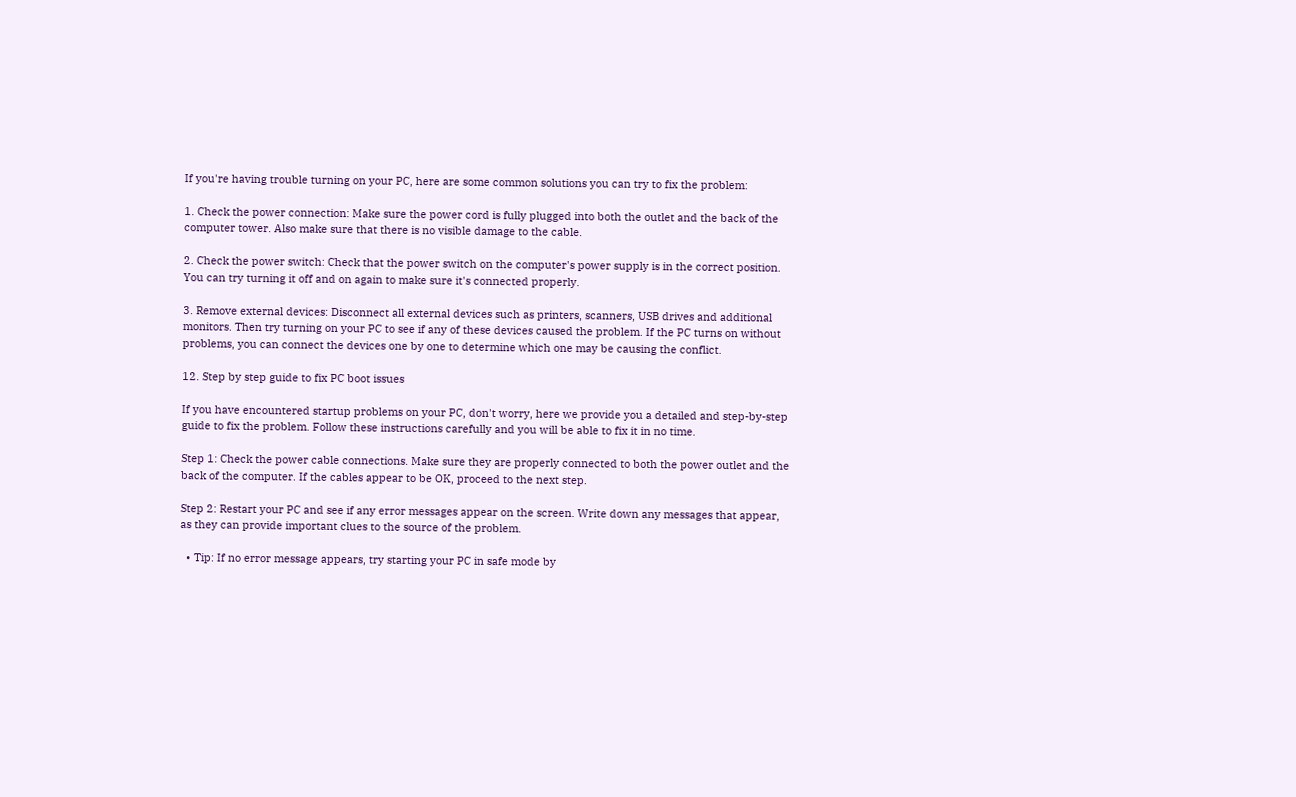If you're having trouble turning on your PC, here are some common solutions you can try to fix the problem:

1. Check the power connection: Make sure the power cord is fully plugged into both the outlet and the back of the computer tower. Also make sure that there is no visible damage to the cable.

2. Check the power switch: Check that the power switch on the computer's power supply is in the correct position. You can try turning it off and on again to make sure it's connected properly.

3. Remove external devices: Disconnect all external devices such as printers, scanners, USB drives and additional monitors. Then try turning on your PC to see if any of these devices caused the problem. If the PC turns on without problems, you can connect the devices one by one to determine which one may be causing the conflict.

12. Step by step guide to fix PC boot issues

If you have encountered startup problems on your PC, don't worry, here we provide you a detailed and step-by-step guide to fix the problem. Follow these instructions carefully and you will be able to fix it in no time.

Step 1: Check the power cable connections. Make sure they are properly connected to both the power outlet and the back of the computer. If the cables appear to be OK, proceed to the next step.

Step 2: Restart your PC and see if any error messages appear on the screen. Write down any messages that appear, as they can provide important clues to the source of the problem.

  • Tip: If no error message appears, try starting your PC in safe mode by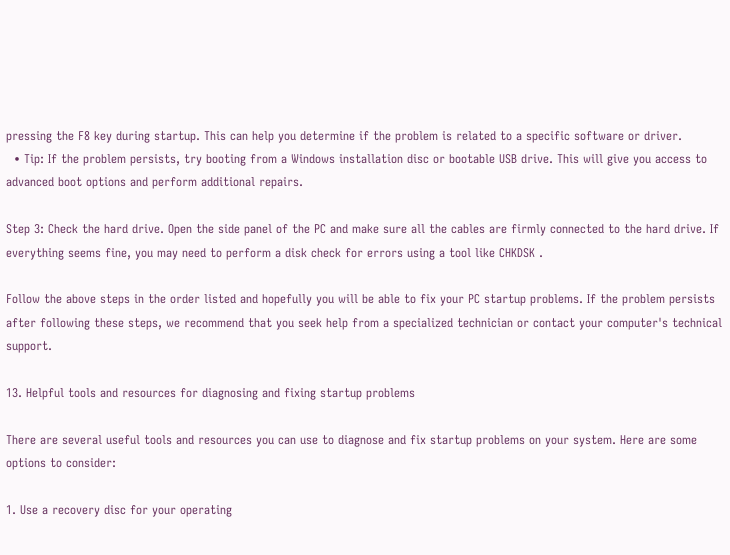pressing the F8 key during startup. This can help you determine if the problem is related to a specific software or driver.
  • Tip: If the problem persists, try booting from a Windows installation disc or bootable USB drive. This will give you access to advanced boot options and perform additional repairs.

Step 3: Check the hard drive. Open the side panel of the PC and make sure all the cables are firmly connected to the hard drive. If everything seems fine, you may need to perform a disk check for errors using a tool like CHKDSK .

Follow the above steps in the order listed and hopefully you will be able to fix your PC startup problems. If the problem persists after following these steps, we recommend that you seek help from a specialized technician or contact your computer's technical support.

13. Helpful tools and resources for diagnosing and fixing startup problems

There are several useful tools and resources you can use to diagnose and fix startup problems on your system. Here are some options to consider:

1. Use a recovery disc for your operating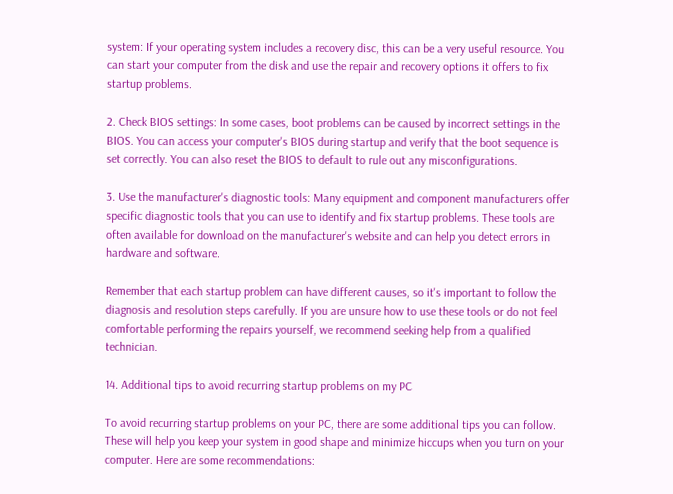system: If your operating system includes a recovery disc, this can be a very useful resource. You can start your computer from the disk and use the repair and recovery options it offers to fix startup problems.

2. Check BIOS settings: In some cases, boot problems can be caused by incorrect settings in the BIOS. You can access your computer's BIOS during startup and verify that the boot sequence is set correctly. You can also reset the BIOS to default to rule out any misconfigurations.

3. Use the manufacturer's diagnostic tools: Many equipment and component manufacturers offer specific diagnostic tools that you can use to identify and fix startup problems. These tools are often available for download on the manufacturer's website and can help you detect errors in hardware and software.

Remember that each startup problem can have different causes, so it's important to follow the diagnosis and resolution steps carefully. If you are unsure how to use these tools or do not feel comfortable performing the repairs yourself, we recommend seeking help from a qualified technician.

14. Additional tips to avoid recurring startup problems on my PC

To avoid recurring startup problems on your PC, there are some additional tips you can follow. These will help you keep your system in good shape and minimize hiccups when you turn on your computer. Here are some recommendations: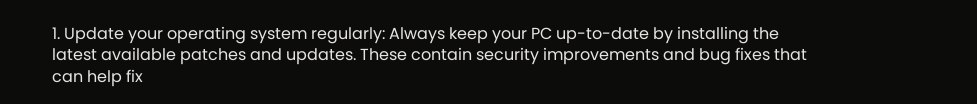1. Update your operating system regularly: Always keep your PC up-to-date by installing the latest available patches and updates. These contain security improvements and bug fixes that can help fix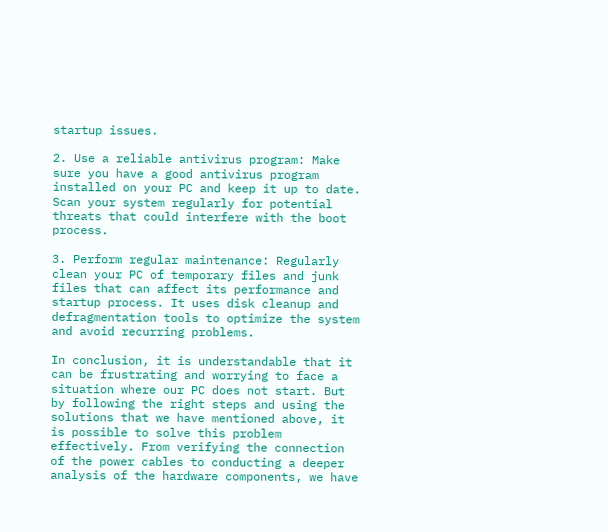startup issues.

2. Use a reliable antivirus program: Make sure you have a good antivirus program installed on your PC and keep it up to date. Scan your system regularly for potential threats that could interfere with the boot process.

3. Perform regular maintenance: Regularly clean your PC of temporary files and junk files that can affect its performance and startup process. It uses disk cleanup and defragmentation tools to optimize the system and avoid recurring problems.

In conclusion, it is understandable that it can be frustrating and worrying to face a situation where our PC does not start. But by following the right steps and using the solutions that we have mentioned above, it is possible to solve this problem effectively. From verifying the connection of the power cables to conducting a deeper analysis of the hardware components, we have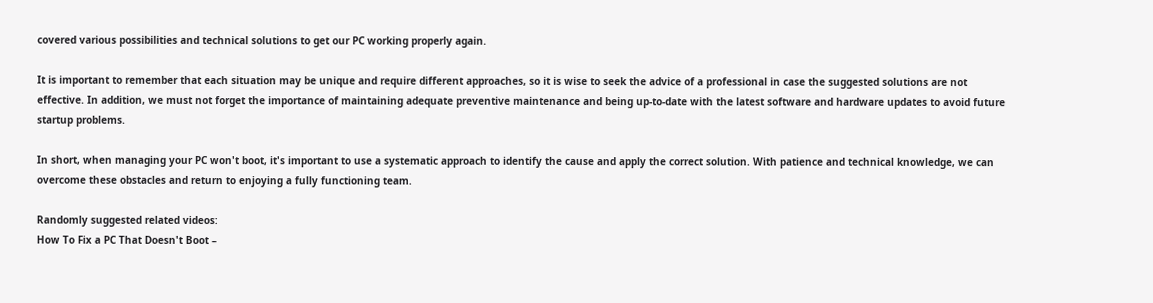covered various possibilities and technical solutions to get our PC working properly again.

It is important to remember that each situation may be unique and require different approaches, so it is wise to seek the advice of a professional in case the suggested solutions are not effective. In addition, we must not forget the importance of maintaining adequate preventive maintenance and being up-to-date with the latest software and hardware updates to avoid future startup problems.

In short, when managing your PC won't boot, it's important to use a systematic approach to identify the cause and apply the correct solution. With patience and technical knowledge, we can overcome these obstacles and return to enjoying a fully functioning team.

Randomly suggested related videos:
How To Fix a PC That Doesn't Boot –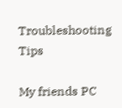Troubleshooting Tips

My friends PC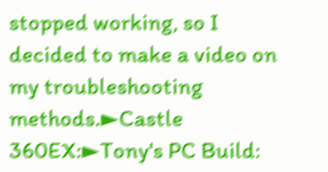stopped working, so I decided to make a video on my troubleshooting methods.►Castle 360EX:►Tony's PC Build: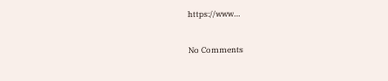https://www…

No Comments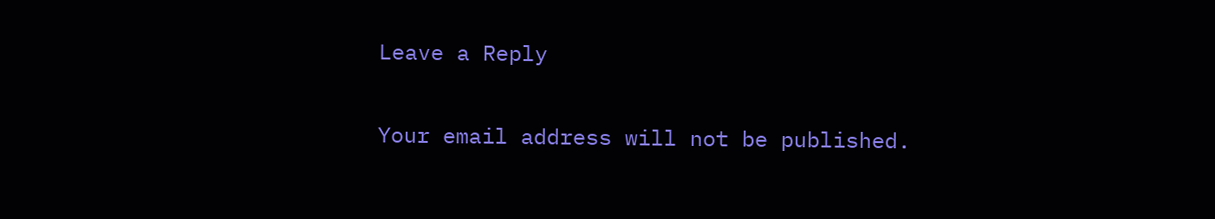Leave a Reply

Your email address will not be published.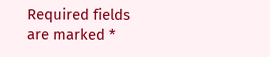Required fields are marked *